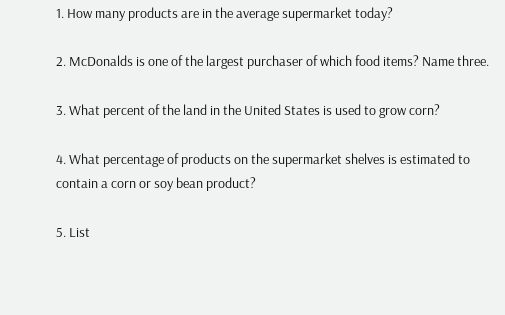1. How many products are in the average supermarket today?

2. McDonalds is one of the largest purchaser of which food items? Name three.

3. What percent of the land in the United States is used to grow corn?

4. What percentage of products on the supermarket shelves is estimated to contain a corn or soy bean product?

5. List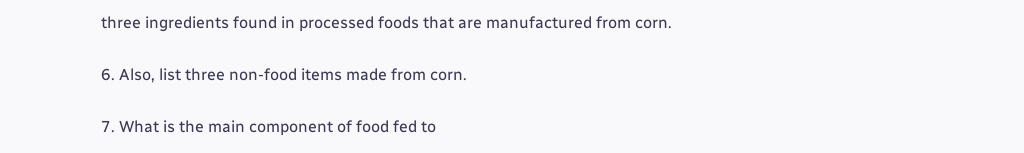three ingredients found in processed foods that are manufactured from corn.

6. Also, list three non-food items made from corn.

7. What is the main component of food fed to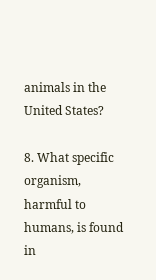animals in the United States?

8. What specific organism, harmful to humans, is found in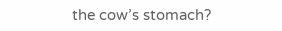the cow’s stomach?